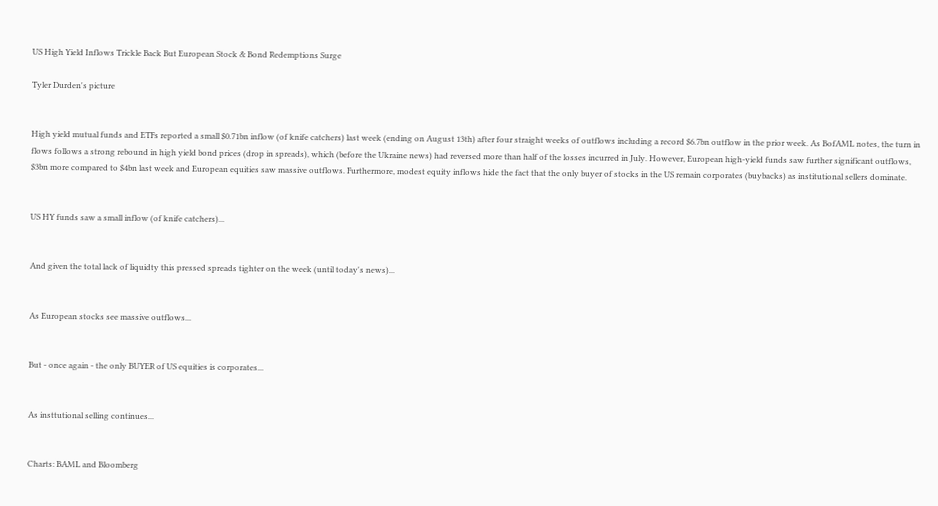US High Yield Inflows Trickle Back But European Stock & Bond Redemptions Surge

Tyler Durden's picture


High yield mutual funds and ETFs reported a small $0.71bn inflow (of knife catchers) last week (ending on August 13th) after four straight weeks of outflows including a record $6.7bn outflow in the prior week. As BofAML notes, the turn in flows follows a strong rebound in high yield bond prices (drop in spreads), which (before the Ukraine news) had reversed more than half of the losses incurred in July. However, European high-yield funds saw further significant outflows, $3bn more compared to $4bn last week and European equities saw massive outflows. Furthermore, modest equity inflows hide the fact that the only buyer of stocks in the US remain corporates (buybacks) as institutional sellers dominate.


US HY funds saw a small inflow (of knife catchers)...


And given the total lack of liquidty this pressed spreads tighter on the week (until today's news)...


As European stocks see massive outflows...


But - once again - the only BUYER of US equities is corporates...


As insttutional selling continues...


Charts: BAML and Bloomberg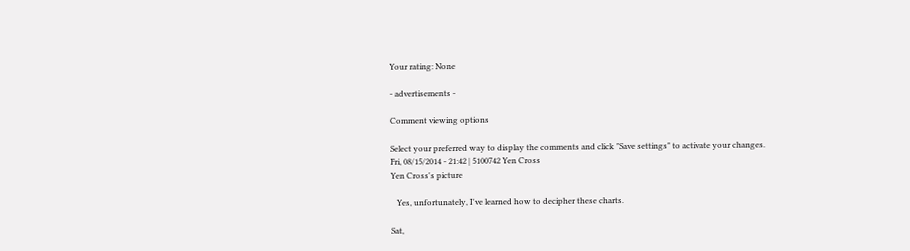Your rating: None

- advertisements -

Comment viewing options

Select your preferred way to display the comments and click "Save settings" to activate your changes.
Fri, 08/15/2014 - 21:42 | 5100742 Yen Cross
Yen Cross's picture

   Yes, unfortunately, I've learned how to decipher these charts.

Sat,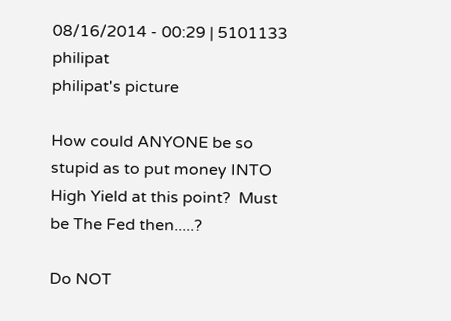08/16/2014 - 00:29 | 5101133 philipat
philipat's picture

How could ANYONE be so stupid as to put money INTO High Yield at this point?  Must be The Fed then.....?

Do NOT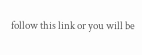follow this link or you will be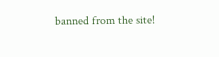banned from the site!